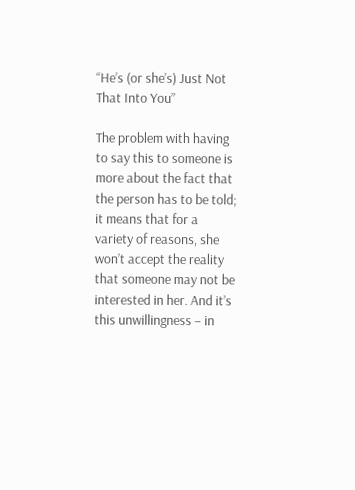“He’s (or she’s) Just Not That Into You”

The problem with having to say this to someone is more about the fact that the person has to be told; it means that for a variety of reasons, she won’t accept the reality that someone may not be interested in her. And it’s this unwillingness – in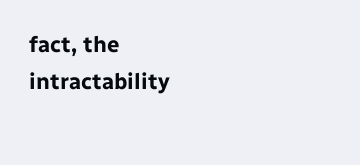fact, the intractability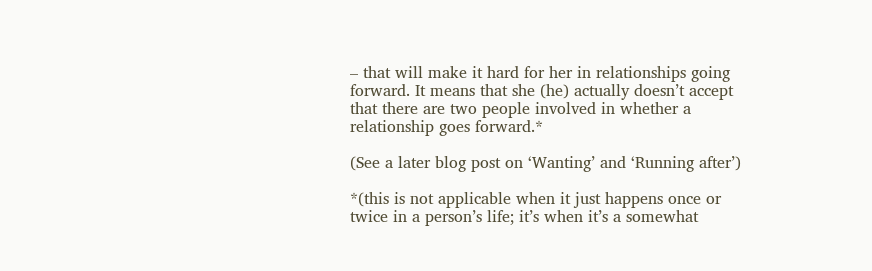– that will make it hard for her in relationships going forward. It means that she (he) actually doesn’t accept that there are two people involved in whether a relationship goes forward.*

(See a later blog post on ‘Wanting’ and ‘Running after’)

*(this is not applicable when it just happens once or twice in a person’s life; it’s when it’s a somewhat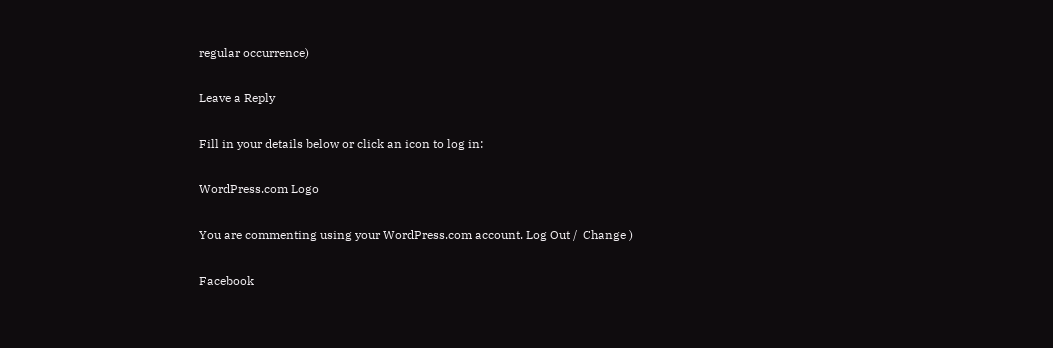regular occurrence)

Leave a Reply

Fill in your details below or click an icon to log in:

WordPress.com Logo

You are commenting using your WordPress.com account. Log Out /  Change )

Facebook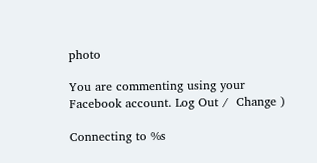photo

You are commenting using your Facebook account. Log Out /  Change )

Connecting to %s